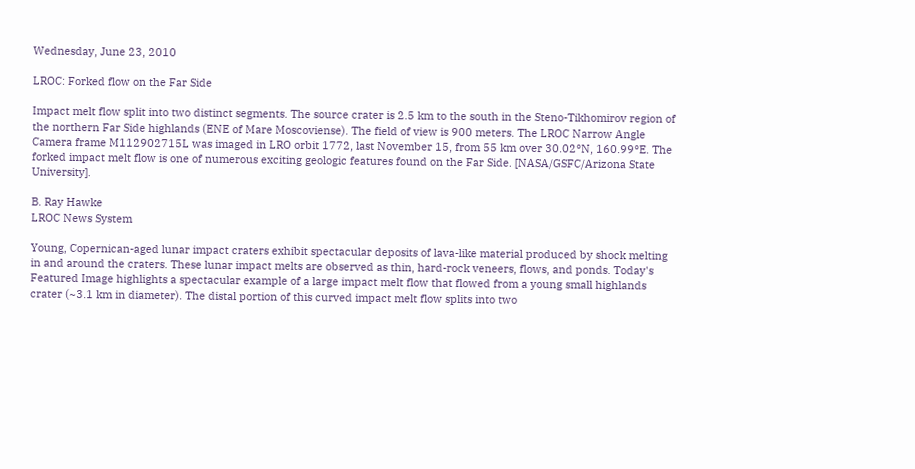Wednesday, June 23, 2010

LROC: Forked flow on the Far Side

Impact melt flow split into two distinct segments. The source crater is 2.5 km to the south in the Steno-Tikhomirov region of the northern Far Side highlands (ENE of Mare Moscoviense). The field of view is 900 meters. The LROC Narrow Angle Camera frame M112902715L was imaged in LRO orbit 1772, last November 15, from 55 km over 30.02°N, 160.99°E. The forked impact melt flow is one of numerous exciting geologic features found on the Far Side. [NASA/GSFC/Arizona State University].

B. Ray Hawke
LROC News System

Young, Copernican-aged lunar impact craters exhibit spectacular deposits of lava-like material produced by shock melting in and around the craters. These lunar impact melts are observed as thin, hard-rock veneers, flows, and ponds. Today's Featured Image highlights a spectacular example of a large impact melt flow that flowed from a young small highlands crater (~3.1 km in diameter). The distal portion of this curved impact melt flow splits into two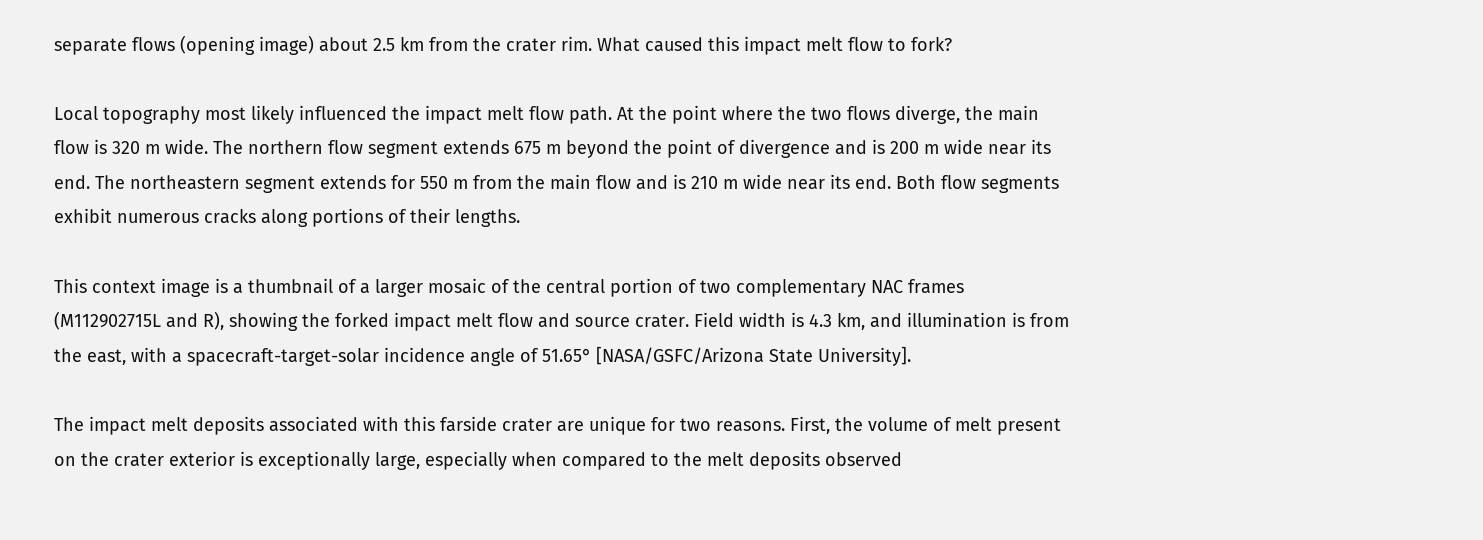separate flows (opening image) about 2.5 km from the crater rim. What caused this impact melt flow to fork?

Local topography most likely influenced the impact melt flow path. At the point where the two flows diverge, the main flow is 320 m wide. The northern flow segment extends 675 m beyond the point of divergence and is 200 m wide near its end. The northeastern segment extends for 550 m from the main flow and is 210 m wide near its end. Both flow segments exhibit numerous cracks along portions of their lengths.

This context image is a thumbnail of a larger mosaic of the central portion of two complementary NAC frames (M112902715L and R), showing the forked impact melt flow and source crater. Field width is 4.3 km, and illumination is from the east, with a spacecraft-target-solar incidence angle of 51.65° [NASA/GSFC/Arizona State University].

The impact melt deposits associated with this farside crater are unique for two reasons. First, the volume of melt present on the crater exterior is exceptionally large, especially when compared to the melt deposits observed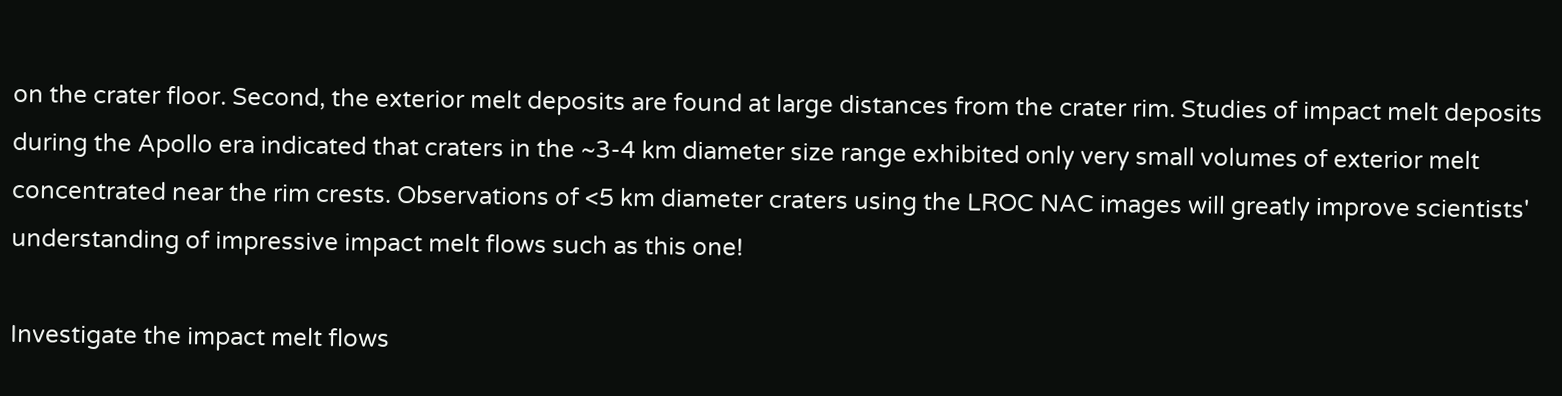on the crater floor. Second, the exterior melt deposits are found at large distances from the crater rim. Studies of impact melt deposits during the Apollo era indicated that craters in the ~3-4 km diameter size range exhibited only very small volumes of exterior melt concentrated near the rim crests. Observations of <5 km diameter craters using the LROC NAC images will greatly improve scientists' understanding of impressive impact melt flows such as this one!

Investigate the impact melt flows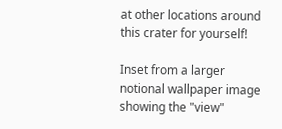at other locations around this crater for yourself!

Inset from a larger notional wallpaper image showing the "view"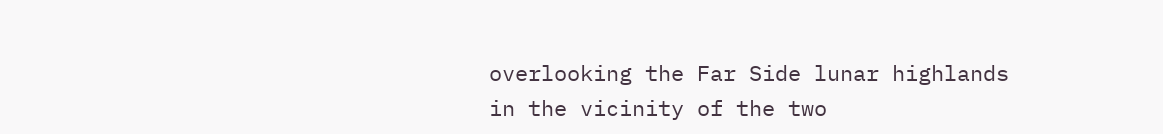overlooking the Far Side lunar highlands in the vicinity of the two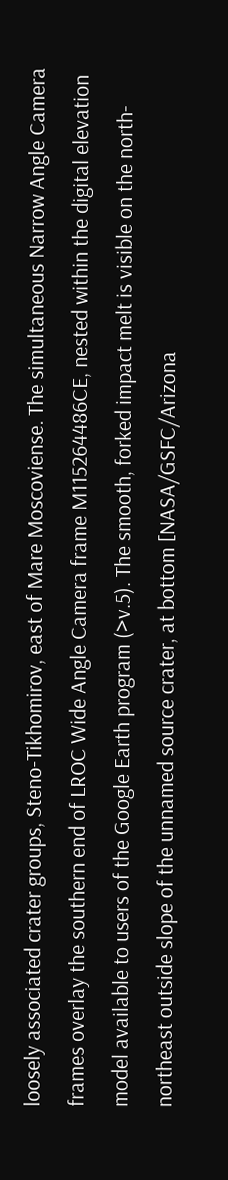loosely associated crater groups, Steno-Tikhomirov, east of Mare Moscoviense. The simultaneous Narrow Angle Camera frames overlay the southern end of LROC Wide Angle Camera frame M115264486CE, nested within the digital elevation model available to users of the Google Earth program (>v.5). The smooth, forked impact melt is visible on the north-northeast outside slope of the unnamed source crater, at bottom [NASA/GSFC/Arizona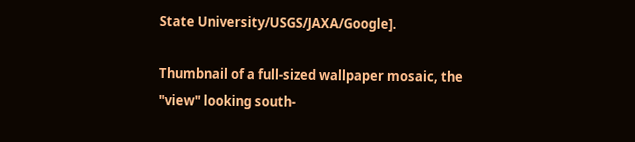State University/USGS/JAXA/Google].

Thumbnail of a full-sized wallpaper mosaic, the "view" looking south-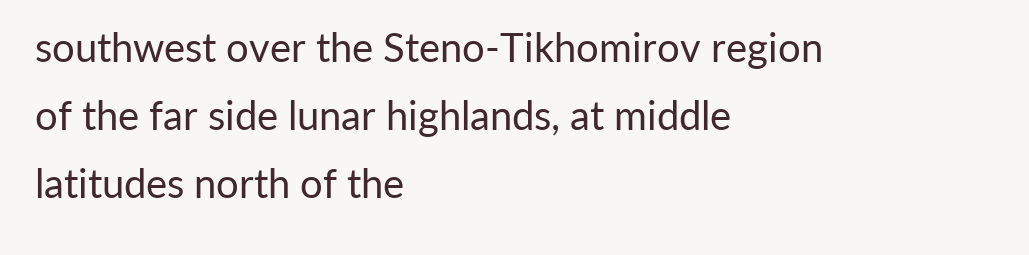southwest over the Steno-Tikhomirov region of the far side lunar highlands, at middle latitudes north of the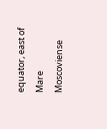equator, east of Mare Moscoviense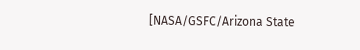[NASA/GSFC/Arizona State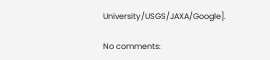University/USGS/JAXA/Google].

No comments: